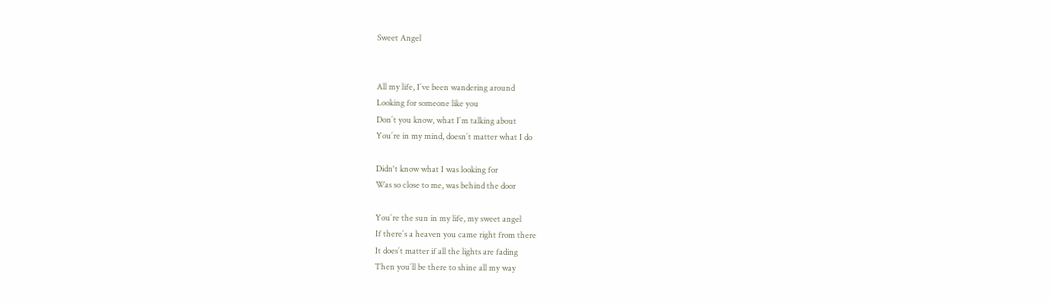Sweet Angel


All my life, I´ve been wandering around
Looking for someone like you
Don´t you know, what I´m talking about
You´re in my mind, doesn´t matter what I do

Didn't know what I was looking for
Was so close to me, was behind the door

You´re the sun in my life, my sweet angel
If there´s a heaven you came right from there
It does´t matter if all the lights are fading
Then you´ll be there to shine all my way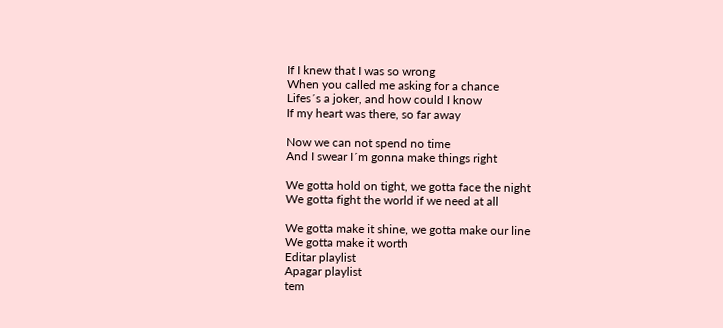If I knew that I was so wrong
When you called me asking for a chance
Lifes´s a joker, and how could I know
If my heart was there, so far away

Now we can not spend no time
And I swear I´m gonna make things right

We gotta hold on tight, we gotta face the night
We gotta fight the world if we need at all

We gotta make it shine, we gotta make our line
We gotta make it worth
Editar playlist
Apagar playlist
tem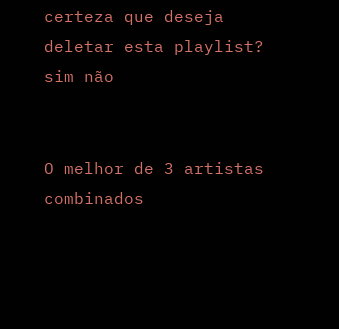certeza que deseja deletar esta playlist? sim não


O melhor de 3 artistas combinados